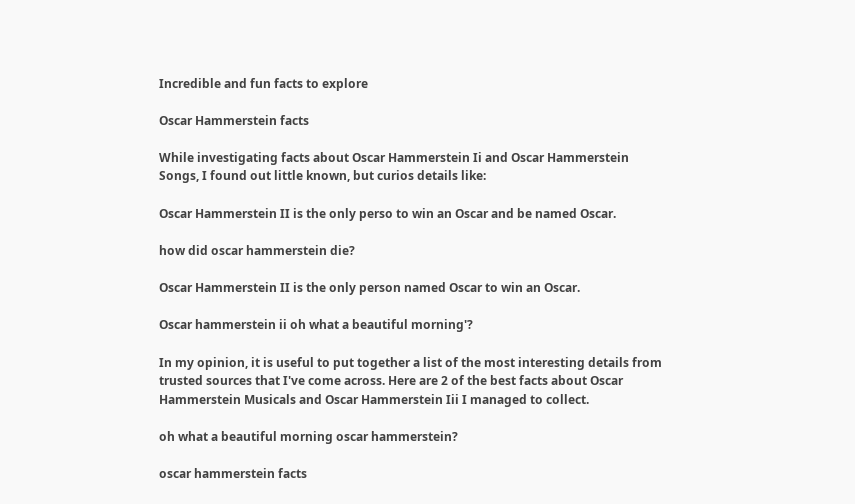Incredible and fun facts to explore

Oscar Hammerstein facts

While investigating facts about Oscar Hammerstein Ii and Oscar Hammerstein Songs, I found out little known, but curios details like:

Oscar Hammerstein II is the only perso to win an Oscar and be named Oscar.

how did oscar hammerstein die?

Oscar Hammerstein II is the only person named Oscar to win an Oscar.

Oscar hammerstein ii oh what a beautiful morning'?

In my opinion, it is useful to put together a list of the most interesting details from trusted sources that I've come across. Here are 2 of the best facts about Oscar Hammerstein Musicals and Oscar Hammerstein Iii I managed to collect.

oh what a beautiful morning oscar hammerstein?

oscar hammerstein facts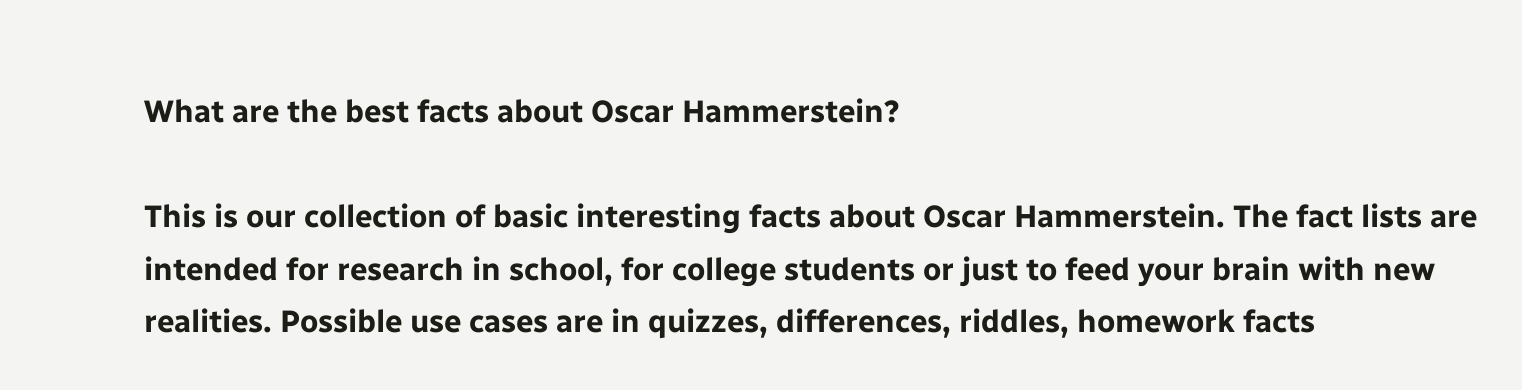What are the best facts about Oscar Hammerstein?

This is our collection of basic interesting facts about Oscar Hammerstein. The fact lists are intended for research in school, for college students or just to feed your brain with new realities. Possible use cases are in quizzes, differences, riddles, homework facts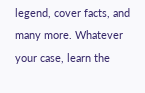legend, cover facts, and many more. Whatever your case, learn the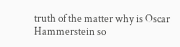truth of the matter why is Oscar Hammerstein so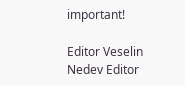important!

Editor Veselin Nedev Editor